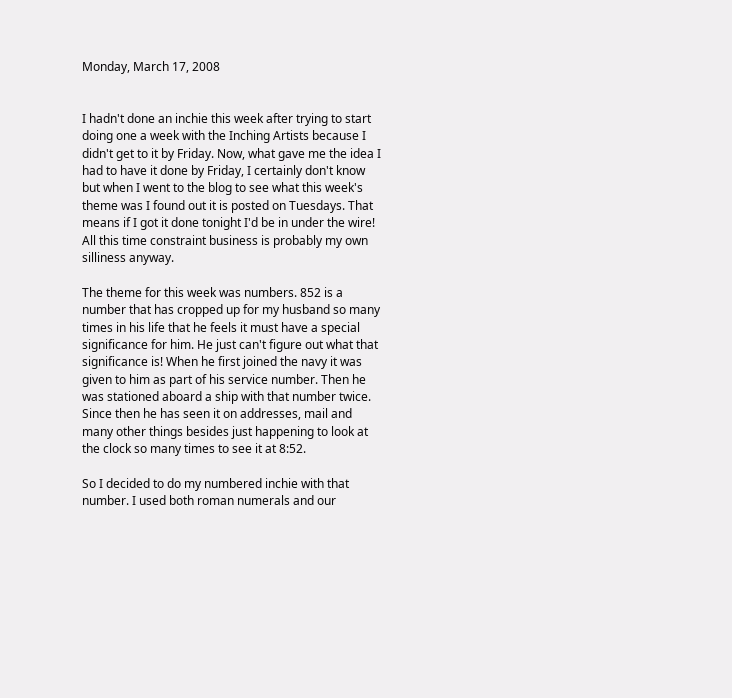Monday, March 17, 2008


I hadn't done an inchie this week after trying to start doing one a week with the Inching Artists because I didn't get to it by Friday. Now, what gave me the idea I had to have it done by Friday, I certainly don't know but when I went to the blog to see what this week's theme was I found out it is posted on Tuesdays. That means if I got it done tonight I'd be in under the wire! All this time constraint business is probably my own silliness anyway.

The theme for this week was numbers. 852 is a number that has cropped up for my husband so many times in his life that he feels it must have a special significance for him. He just can't figure out what that significance is! When he first joined the navy it was given to him as part of his service number. Then he was stationed aboard a ship with that number twice. Since then he has seen it on addresses, mail and many other things besides just happening to look at the clock so many times to see it at 8:52.

So I decided to do my numbered inchie with that number. I used both roman numerals and our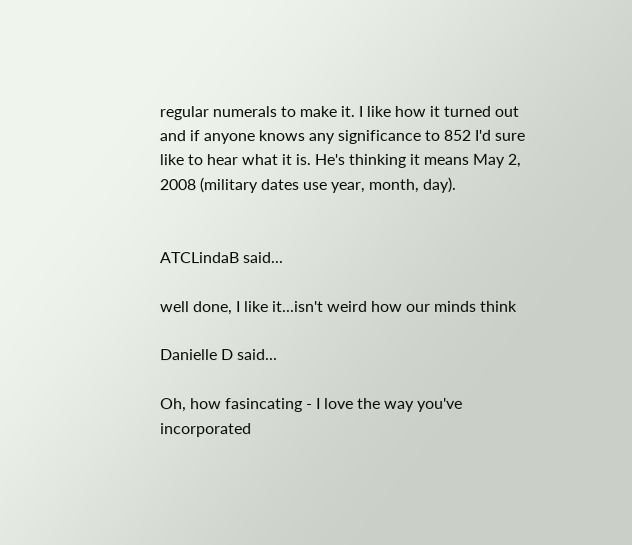regular numerals to make it. I like how it turned out and if anyone knows any significance to 852 I'd sure like to hear what it is. He's thinking it means May 2, 2008 (military dates use year, month, day).


ATCLindaB said...

well done, I like it...isn't weird how our minds think

Danielle D said...

Oh, how fasincating - I love the way you've incorporated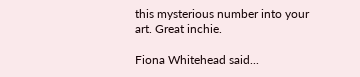this mysterious number into your art. Great inchie.

Fiona Whitehead said...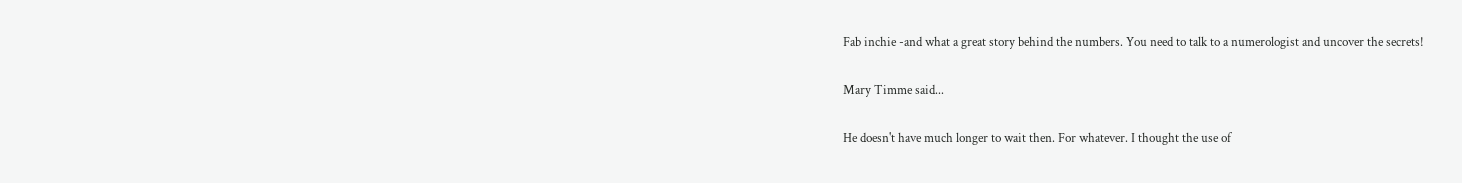Fab inchie -and what a great story behind the numbers. You need to talk to a numerologist and uncover the secrets!

Mary Timme said...

He doesn't have much longer to wait then. For whatever. I thought the use of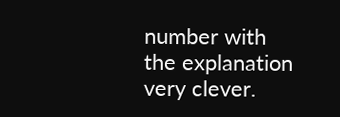number with the explanation very clever.